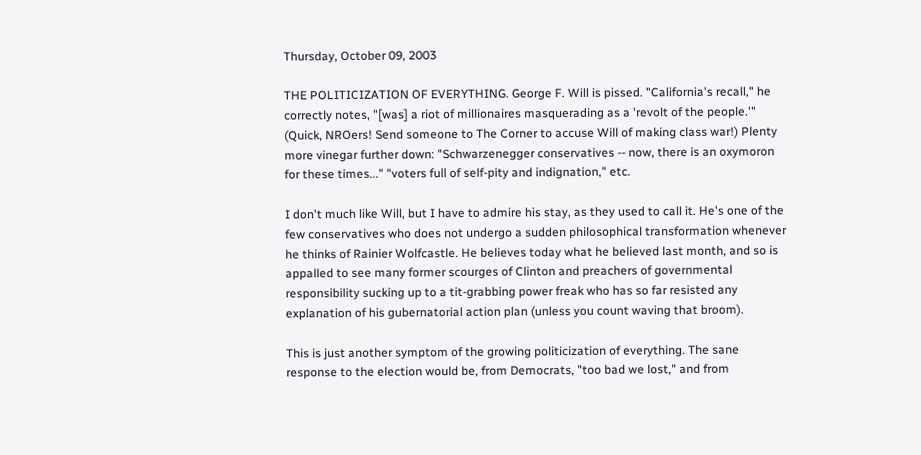Thursday, October 09, 2003

THE POLITICIZATION OF EVERYTHING. George F. Will is pissed. "California's recall," he correctly notes, "[was] a riot of millionaires masquerading as a 'revolt of the people.'" (Quick, NROers! Send someone to The Corner to accuse Will of making class war!) Plenty more vinegar further down: "Schwarzenegger conservatives -- now, there is an oxymoron for these times..." "voters full of self-pity and indignation," etc.

I don't much like Will, but I have to admire his stay, as they used to call it. He's one of the few conservatives who does not undergo a sudden philosophical transformation whenever he thinks of Rainier Wolfcastle. He believes today what he believed last month, and so is appalled to see many former scourges of Clinton and preachers of governmental responsibility sucking up to a tit-grabbing power freak who has so far resisted any explanation of his gubernatorial action plan (unless you count waving that broom).

This is just another symptom of the growing politicization of everything. The sane response to the election would be, from Democrats, "too bad we lost," and from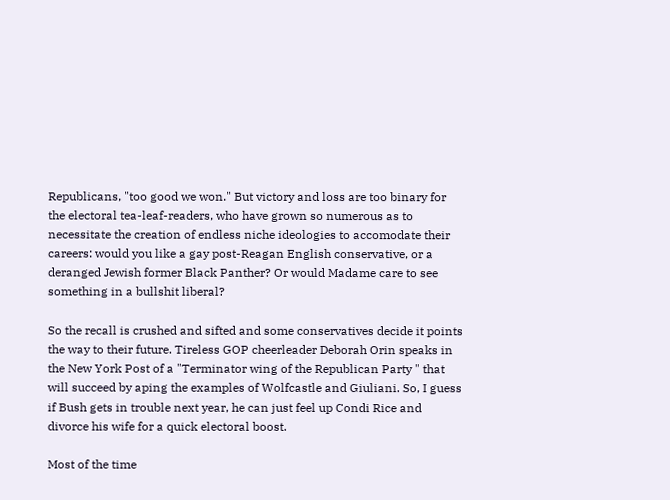Republicans, "too good we won." But victory and loss are too binary for the electoral tea-leaf-readers, who have grown so numerous as to necessitate the creation of endless niche ideologies to accomodate their careers: would you like a gay post-Reagan English conservative, or a deranged Jewish former Black Panther? Or would Madame care to see something in a bullshit liberal?

So the recall is crushed and sifted and some conservatives decide it points the way to their future. Tireless GOP cheerleader Deborah Orin speaks in the New York Post of a "Terminator wing of the Republican Party " that will succeed by aping the examples of Wolfcastle and Giuliani. So, I guess if Bush gets in trouble next year, he can just feel up Condi Rice and divorce his wife for a quick electoral boost.

Most of the time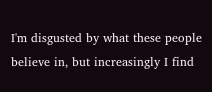I'm disgusted by what these people believe in, but increasingly I find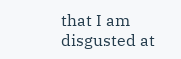that I am disgusted at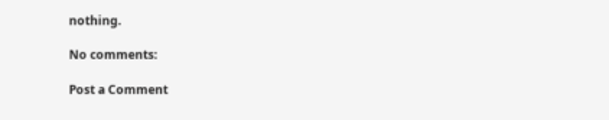nothing.

No comments:

Post a Comment